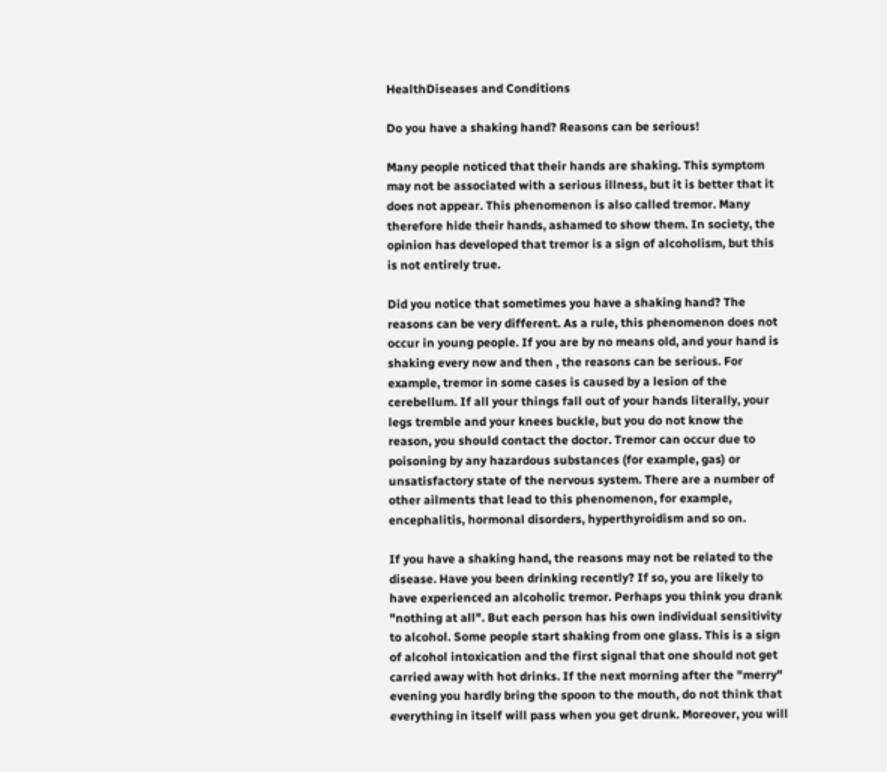HealthDiseases and Conditions

Do you have a shaking hand? Reasons can be serious!

Many people noticed that their hands are shaking. This symptom may not be associated with a serious illness, but it is better that it does not appear. This phenomenon is also called tremor. Many therefore hide their hands, ashamed to show them. In society, the opinion has developed that tremor is a sign of alcoholism, but this is not entirely true.

Did you notice that sometimes you have a shaking hand? The reasons can be very different. As a rule, this phenomenon does not occur in young people. If you are by no means old, and your hand is shaking every now and then , the reasons can be serious. For example, tremor in some cases is caused by a lesion of the cerebellum. If all your things fall out of your hands literally, your legs tremble and your knees buckle, but you do not know the reason, you should contact the doctor. Tremor can occur due to poisoning by any hazardous substances (for example, gas) or unsatisfactory state of the nervous system. There are a number of other ailments that lead to this phenomenon, for example, encephalitis, hormonal disorders, hyperthyroidism and so on.

If you have a shaking hand, the reasons may not be related to the disease. Have you been drinking recently? If so, you are likely to have experienced an alcoholic tremor. Perhaps you think you drank "nothing at all". But each person has his own individual sensitivity to alcohol. Some people start shaking from one glass. This is a sign of alcohol intoxication and the first signal that one should not get carried away with hot drinks. If the next morning after the "merry" evening you hardly bring the spoon to the mouth, do not think that everything in itself will pass when you get drunk. Moreover, you will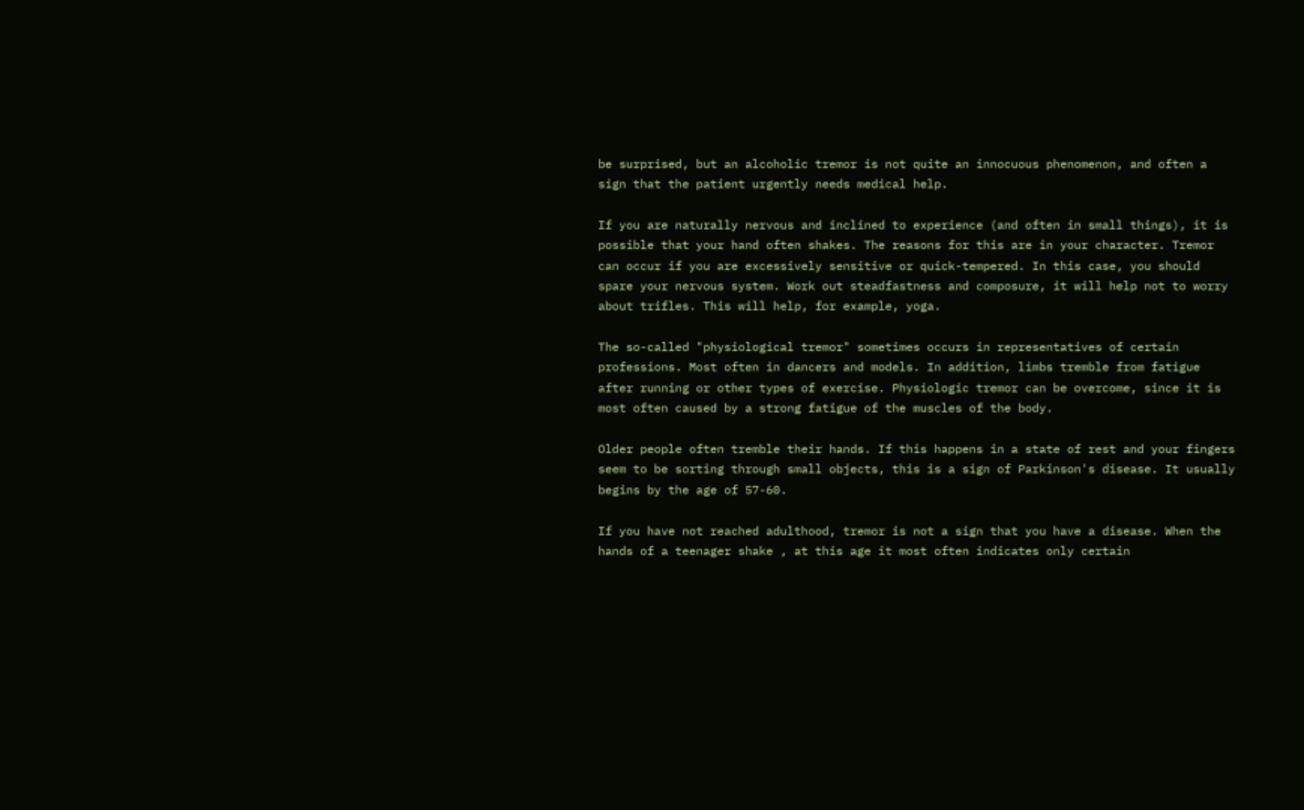be surprised, but an alcoholic tremor is not quite an innocuous phenomenon, and often a sign that the patient urgently needs medical help.

If you are naturally nervous and inclined to experience (and often in small things), it is possible that your hand often shakes. The reasons for this are in your character. Tremor can occur if you are excessively sensitive or quick-tempered. In this case, you should spare your nervous system. Work out steadfastness and composure, it will help not to worry about trifles. This will help, for example, yoga.

The so-called "physiological tremor" sometimes occurs in representatives of certain professions. Most often in dancers and models. In addition, limbs tremble from fatigue after running or other types of exercise. Physiologic tremor can be overcome, since it is most often caused by a strong fatigue of the muscles of the body.

Older people often tremble their hands. If this happens in a state of rest and your fingers seem to be sorting through small objects, this is a sign of Parkinson's disease. It usually begins by the age of 57-60.

If you have not reached adulthood, tremor is not a sign that you have a disease. When the hands of a teenager shake , at this age it most often indicates only certain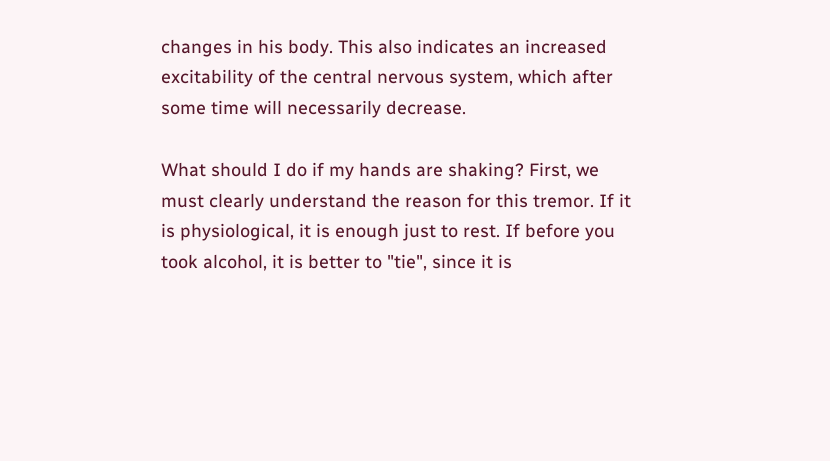changes in his body. This also indicates an increased excitability of the central nervous system, which after some time will necessarily decrease.

What should I do if my hands are shaking? First, we must clearly understand the reason for this tremor. If it is physiological, it is enough just to rest. If before you took alcohol, it is better to "tie", since it is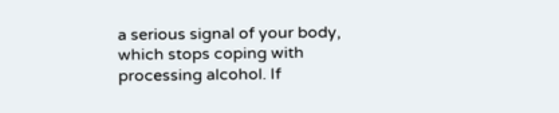a serious signal of your body, which stops coping with processing alcohol. If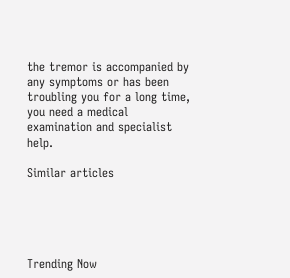the tremor is accompanied by any symptoms or has been troubling you for a long time, you need a medical examination and specialist help.

Similar articles





Trending Now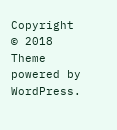Copyright © 2018 Theme powered by WordPress.